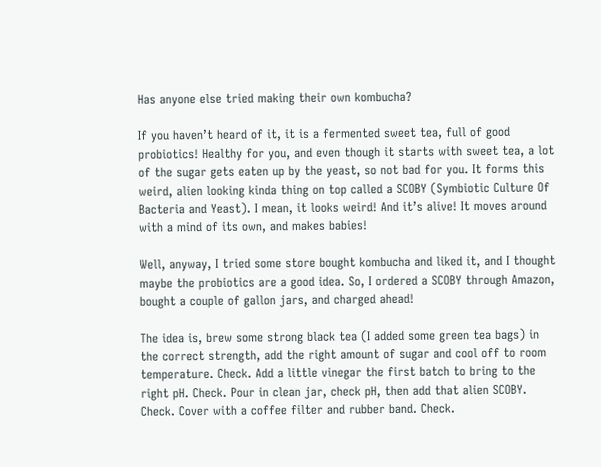Has anyone else tried making their own kombucha?

If you haven’t heard of it, it is a fermented sweet tea, full of good probiotics! Healthy for you, and even though it starts with sweet tea, a lot of the sugar gets eaten up by the yeast, so not bad for you. It forms this weird, alien looking kinda thing on top called a SCOBY (Symbiotic Culture Of Bacteria and Yeast). I mean, it looks weird! And it’s alive! It moves around with a mind of its own, and makes babies!

Well, anyway, I tried some store bought kombucha and liked it, and I thought maybe the probiotics are a good idea. So, I ordered a SCOBY through Amazon, bought a couple of gallon jars, and charged ahead!

The idea is, brew some strong black tea (I added some green tea bags) in the correct strength, add the right amount of sugar and cool off to room temperature. Check. Add a little vinegar the first batch to bring to the right pH. Check. Pour in clean jar, check pH, then add that alien SCOBY. Check. Cover with a coffee filter and rubber band. Check.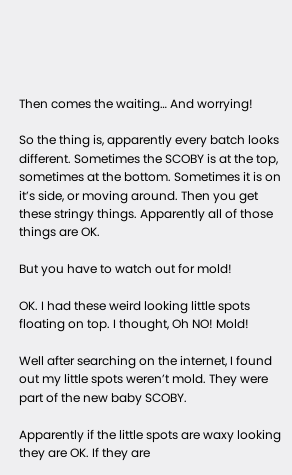Then comes the waiting… And worrying!

So the thing is, apparently every batch looks different. Sometimes the SCOBY is at the top, sometimes at the bottom. Sometimes it is on it’s side, or moving around. Then you get these stringy things. Apparently all of those things are OK.

But you have to watch out for mold!

OK. I had these weird looking little spots floating on top. I thought, Oh NO! Mold!

Well after searching on the internet, I found out my little spots weren’t mold. They were part of the new baby SCOBY.

Apparently if the little spots are waxy looking they are OK. If they are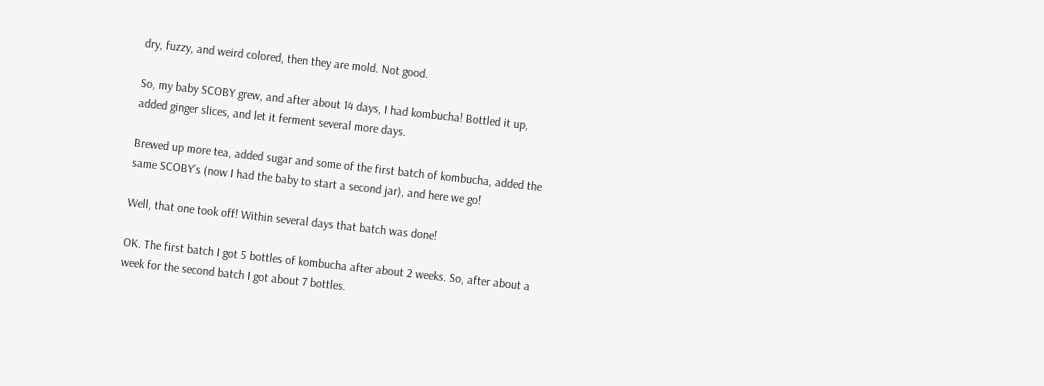dry, fuzzy, and weird colored, then they are mold. Not good.

So, my baby SCOBY grew, and after about 14 days, I had kombucha! Bottled it up, added ginger slices, and let it ferment several more days.

Brewed up more tea, added sugar and some of the first batch of kombucha, added the same SCOBY’s (now I had the baby to start a second jar), and here we go!

Well, that one took off! Within several days that batch was done!

OK. The first batch I got 5 bottles of kombucha after about 2 weeks. So, after about a week for the second batch I got about 7 bottles.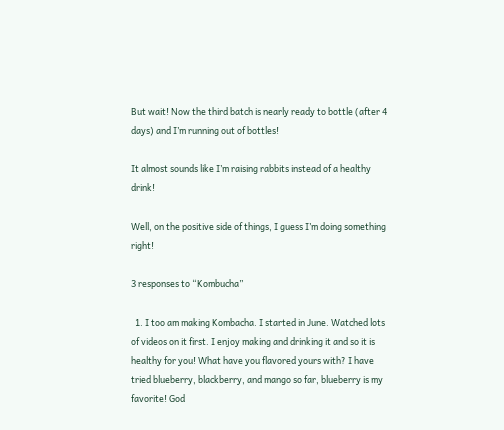But wait! Now the third batch is nearly ready to bottle (after 4 days) and I’m running out of bottles!

It almost sounds like I’m raising rabbits instead of a healthy drink!

Well, on the positive side of things, I guess I’m doing something right!

3 responses to “Kombucha”

  1. I too am making Kombacha. I started in June. Watched lots of videos on it first. I enjoy making and drinking it and so it is healthy for you! What have you flavored yours with? I have tried blueberry, blackberry, and mango so far, blueberry is my favorite! God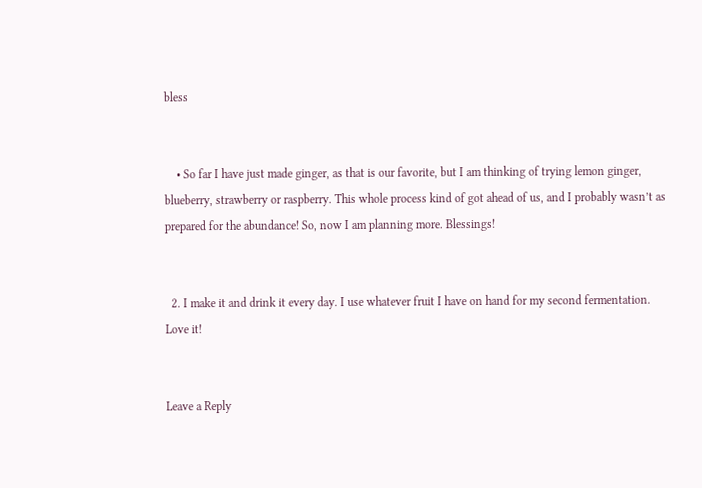bless


    • So far I have just made ginger, as that is our favorite, but I am thinking of trying lemon ginger, blueberry, strawberry or raspberry. This whole process kind of got ahead of us, and I probably wasn’t as prepared for the abundance! So, now I am planning more. Blessings!


  2. I make it and drink it every day. I use whatever fruit I have on hand for my second fermentation. Love it!


Leave a Reply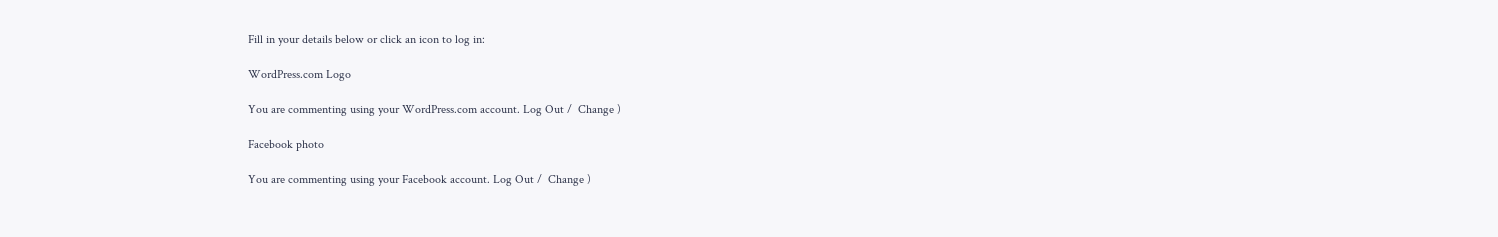Fill in your details below or click an icon to log in:

WordPress.com Logo

You are commenting using your WordPress.com account. Log Out /  Change )

Facebook photo

You are commenting using your Facebook account. Log Out /  Change )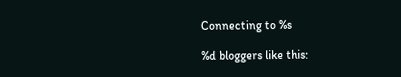Connecting to %s

%d bloggers like this: